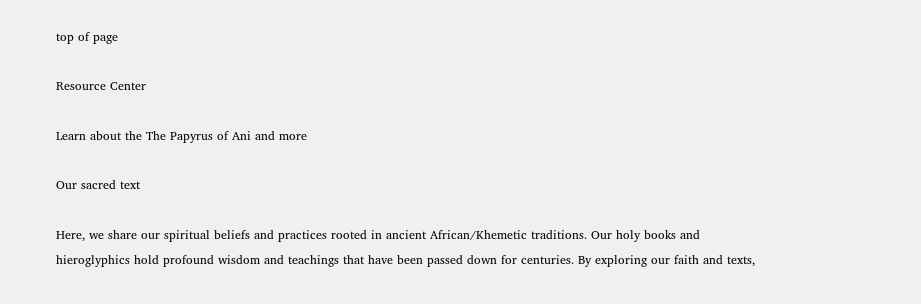top of page

Resource Center

Learn about the The Papyrus of Ani and more

Our sacred text

Here, we share our spiritual beliefs and practices rooted in ancient African/Khemetic traditions. Our holy books and hieroglyphics hold profound wisdom and teachings that have been passed down for centuries. By exploring our faith and texts,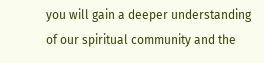you will gain a deeper understanding of our spiritual community and the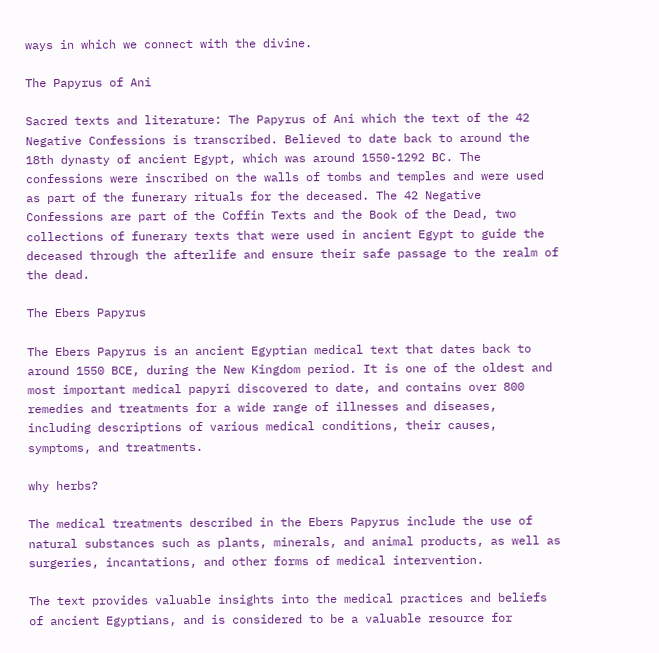ways in which we connect with the divine.

The Papyrus of Ani

Sacred texts and literature: The Papyrus of Ani which the text of the 42 Negative Confessions is transcribed. Believed to date back to around the 18th dynasty of ancient Egypt, which was around 1550-1292 BC. The confessions were inscribed on the walls of tombs and temples and were used as part of the funerary rituals for the deceased. The 42 Negative Confessions are part of the Coffin Texts and the Book of the Dead, two collections of funerary texts that were used in ancient Egypt to guide the deceased through the afterlife and ensure their safe passage to the realm of the dead.

The Ebers Papyrus

The Ebers Papyrus is an ancient Egyptian medical text that dates back to around 1550 BCE, during the New Kingdom period. It is one of the oldest and most important medical papyri discovered to date, and contains over 800 remedies and treatments for a wide range of illnesses and diseases, including descriptions of various medical conditions, their causes, symptoms, and treatments.

why herbs?

The medical treatments described in the Ebers Papyrus include the use of natural substances such as plants, minerals, and animal products, as well as surgeries, incantations, and other forms of medical intervention.

The text provides valuable insights into the medical practices and beliefs of ancient Egyptians, and is considered to be a valuable resource for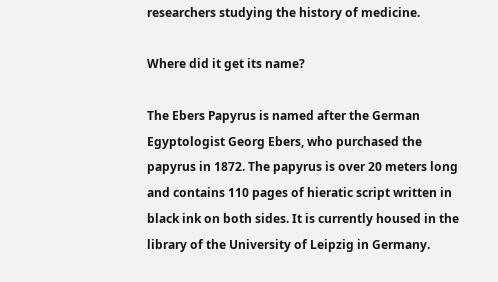researchers studying the history of medicine.

Where did it get its name?

The Ebers Papyrus is named after the German Egyptologist Georg Ebers, who purchased the papyrus in 1872. The papyrus is over 20 meters long and contains 110 pages of hieratic script written in black ink on both sides. It is currently housed in the library of the University of Leipzig in Germany.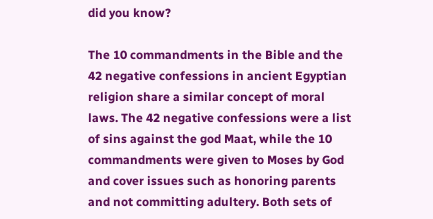did you know?

The 10 commandments in the Bible and the 42 negative confessions in ancient Egyptian religion share a similar concept of moral laws. The 42 negative confessions were a list of sins against the god Maat, while the 10 commandments were given to Moses by God and cover issues such as honoring parents and not committing adultery. Both sets of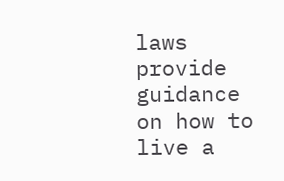laws provide guidance on how to live a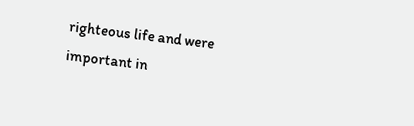righteous life and were important in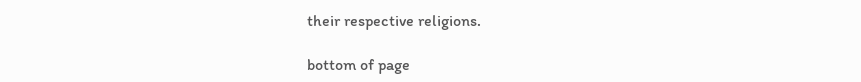their respective religions.

bottom of page